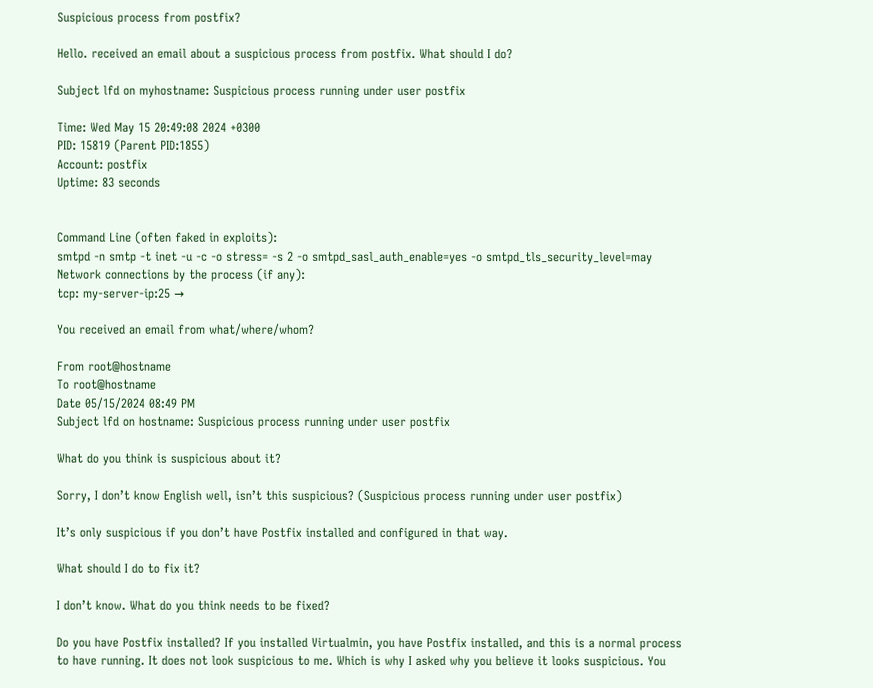Suspicious process from postfix?

Hello. received an email about a suspicious process from postfix. What should I do?

Subject lfd on myhostname: Suspicious process running under user postfix

Time: Wed May 15 20:49:08 2024 +0300
PID: 15819 (Parent PID:1855)
Account: postfix
Uptime: 83 seconds


Command Line (often faked in exploits):
smtpd -n smtp -t inet -u -c -o stress= -s 2 -o smtpd_sasl_auth_enable=yes -o smtpd_tls_security_level=may
Network connections by the process (if any):
tcp: my-server-ip:25 →

You received an email from what/where/whom?

From root@hostname
To root@hostname
Date 05/15/2024 08:49 PM
Subject lfd on hostname: Suspicious process running under user postfix

What do you think is suspicious about it?

Sorry, I don’t know English well, isn’t this suspicious? (Suspicious process running under user postfix)

It’s only suspicious if you don’t have Postfix installed and configured in that way.

What should I do to fix it?

I don’t know. What do you think needs to be fixed?

Do you have Postfix installed? If you installed Virtualmin, you have Postfix installed, and this is a normal process to have running. It does not look suspicious to me. Which is why I asked why you believe it looks suspicious. You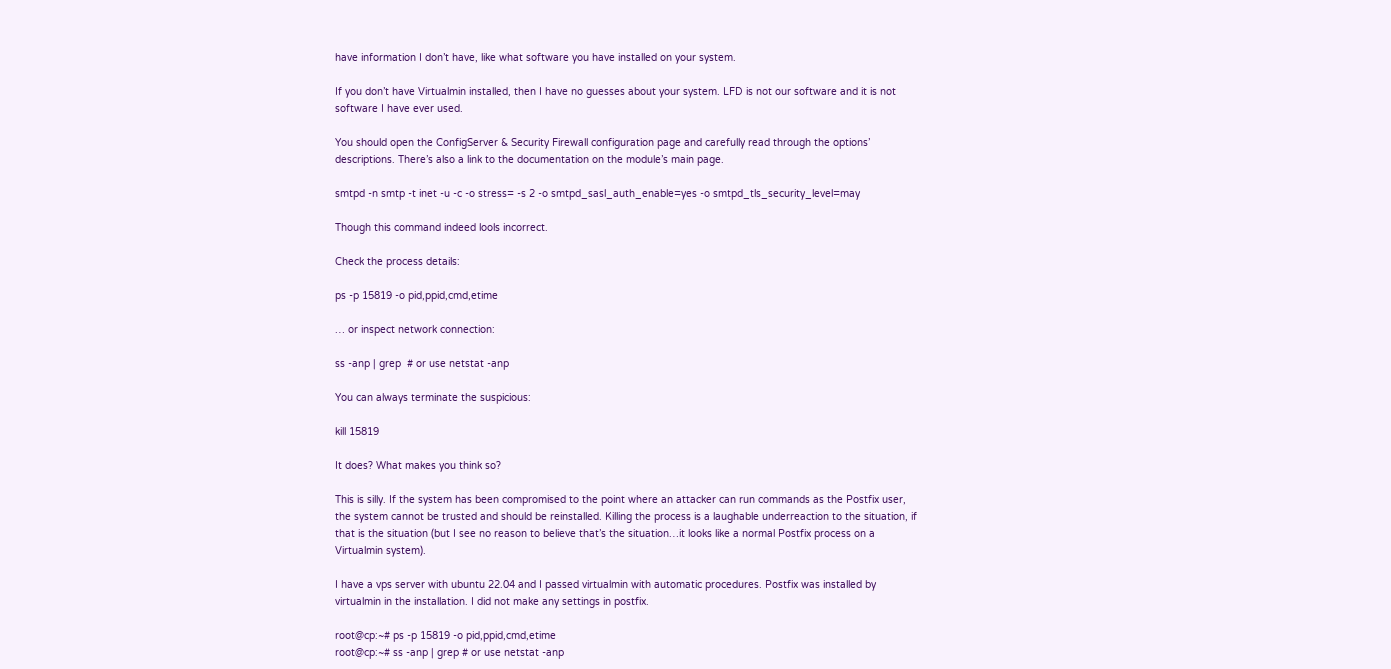have information I don’t have, like what software you have installed on your system.

If you don’t have Virtualmin installed, then I have no guesses about your system. LFD is not our software and it is not software I have ever used.

You should open the ConfigServer & Security Firewall configuration page and carefully read through the options’ descriptions. There’s also a link to the documentation on the module’s main page.

smtpd -n smtp -t inet -u -c -o stress= -s 2 -o smtpd_sasl_auth_enable=yes -o smtpd_tls_security_level=may

Though this command indeed lools incorrect.

Check the process details:

ps -p 15819 -o pid,ppid,cmd,etime

… or inspect network connection:

ss -anp | grep  # or use netstat -anp

You can always terminate the suspicious:

kill 15819

It does? What makes you think so?

This is silly. If the system has been compromised to the point where an attacker can run commands as the Postfix user, the system cannot be trusted and should be reinstalled. Killing the process is a laughable underreaction to the situation, if that is the situation (but I see no reason to believe that’s the situation…it looks like a normal Postfix process on a Virtualmin system).

I have a vps server with ubuntu 22.04 and I passed virtualmin with automatic procedures. Postfix was installed by virtualmin in the installation. I did not make any settings in postfix.

root@cp:~# ps -p 15819 -o pid,ppid,cmd,etime
root@cp:~# ss -anp | grep # or use netstat -anp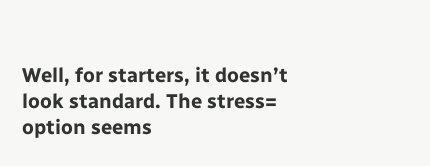Well, for starters, it doesn’t look standard. The stress= option seems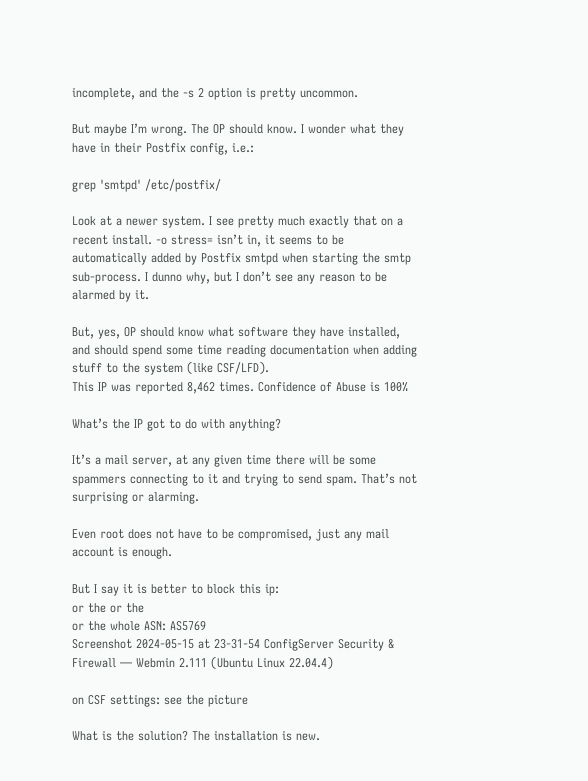incomplete, and the -s 2 option is pretty uncommon.

But maybe I’m wrong. The OP should know. I wonder what they have in their Postfix config, i.e.:

grep 'smtpd' /etc/postfix/

Look at a newer system. I see pretty much exactly that on a recent install. -o stress= isn’t in, it seems to be automatically added by Postfix smtpd when starting the smtp sub-process. I dunno why, but I don’t see any reason to be alarmed by it.

But, yes, OP should know what software they have installed, and should spend some time reading documentation when adding stuff to the system (like CSF/LFD).
This IP was reported 8,462 times. Confidence of Abuse is 100%

What’s the IP got to do with anything?

It’s a mail server, at any given time there will be some spammers connecting to it and trying to send spam. That’s not surprising or alarming.

Even root does not have to be compromised, just any mail account is enough.

But I say it is better to block this ip:
or the or the
or the whole ASN: AS5769
Screenshot 2024-05-15 at 23-31-54 ConfigServer Security & Firewall — Webmin 2.111 (Ubuntu Linux 22.04.4)

on CSF settings: see the picture

What is the solution? The installation is new.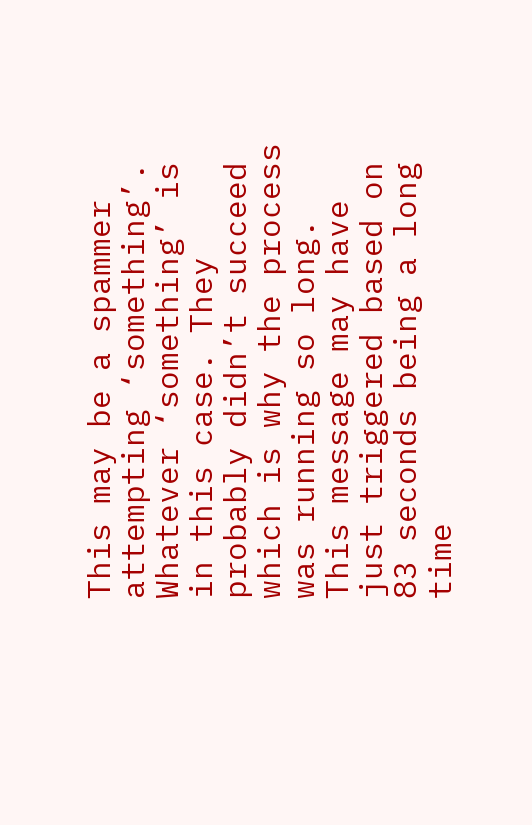This may be a spammer attempting ‘something’. Whatever ‘something’ is in this case. They probably didn’t succeed which is why the process was running so long. This message may have just triggered based on 83 seconds being a long time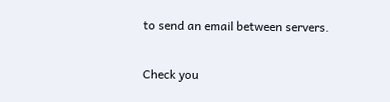to send an email between servers.

Check you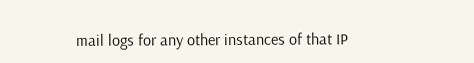mail logs for any other instances of that IP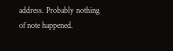address. Probably nothing of note happened.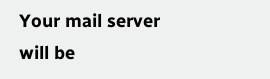Your mail server will be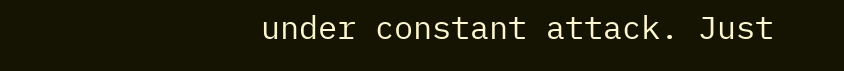under constant attack. Just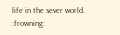life in the sever world. :frowning: